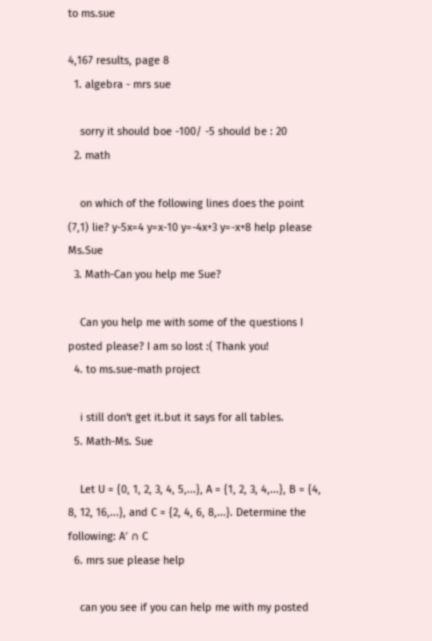to ms.sue

4,167 results, page 8
  1. algebra - mrs sue

    sorry it should boe -100/ -5 should be : 20
  2. math

    on which of the following lines does the point (7,1) lie? y-5x=4 y=x-10 y=-4x+3 y=-x+8 help please Ms.Sue
  3. Math-Can you help me Sue?

    Can you help me with some of the questions I posted please? I am so lost :( Thank you!
  4. to ms.sue-math project

    i still don't get it.but it says for all tables.
  5. Math-Ms. Sue

    Let U = {0, 1, 2, 3, 4, 5,...}, A = {1, 2, 3, 4,...}, B = {4, 8, 12, 16,...}, and C = {2, 4, 6, 8,...}. Determine the following: A′ ∩ C
  6. mrs sue please help

    can you see if you can help me with my posted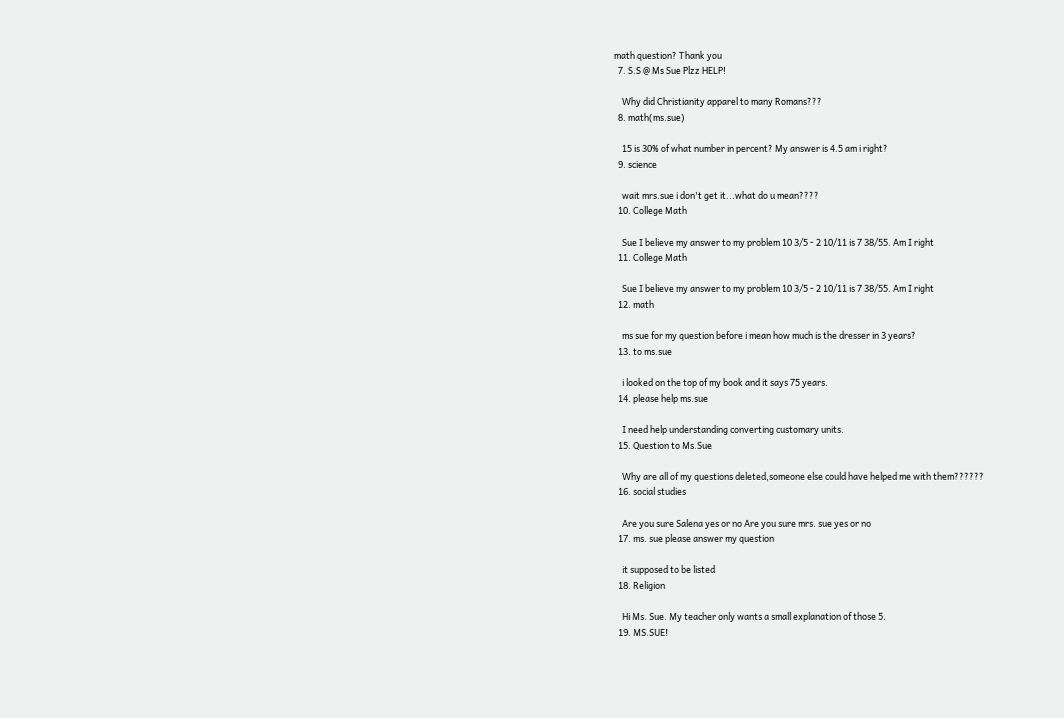math question? Thank you
  7. S.S @ Ms Sue Plzz HELP!

    Why did Christianity apparel to many Romans???
  8. math(ms.sue)

    15 is 30% of what number in percent? My answer is 4.5 am i right?
  9. science

    wait mrs.sue i don't get it...what do u mean????
  10. College Math

    Sue I believe my answer to my problem 10 3/5 - 2 10/11 is 7 38/55. Am I right
  11. College Math

    Sue I believe my answer to my problem 10 3/5 - 2 10/11 is 7 38/55. Am I right
  12. math

    ms sue for my question before i mean how much is the dresser in 3 years?
  13. to ms.sue

    i looked on the top of my book and it says 75 years.
  14. please help ms.sue

    I need help understanding converting customary units.
  15. Question to Ms.Sue

    Why are all of my questions deleted,someone else could have helped me with them??????
  16. social studies

    Are you sure Salena yes or no Are you sure mrs. sue yes or no
  17. ms. sue please answer my question

    it supposed to be listed
  18. Religion

    Hi Ms. Sue. My teacher only wants a small explanation of those 5.
  19. MS.SUE!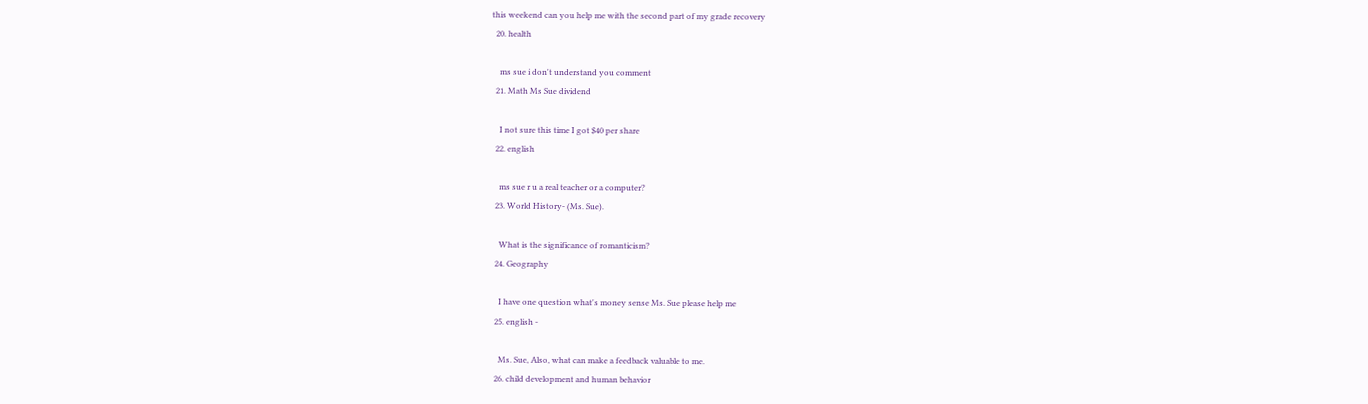this weekend can you help me with the second part of my grade recovery
  20. health

    ms sue i don't understand you comment
  21. Math Ms Sue dividend

    I not sure this time I got $40 per share
  22. english

    ms sue r u a real teacher or a computer?
  23. World History- (Ms. Sue).

    What is the significance of romanticism?
  24. Geography

    I have one question what's money sense Ms. Sue please help me
  25. english -

    Ms. Sue, Also, what can make a feedback valuable to me.
  26. child development and human behavior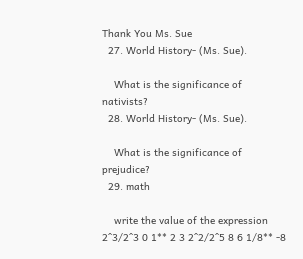Thank You Ms. Sue
  27. World History- (Ms. Sue).

    What is the significance of nativists?
  28. World History- (Ms. Sue).

    What is the significance of prejudice?
  29. math

    write the value of the expression 2^3/2^3 0 1** 2 3 2^2/2^5 8 6 1/8** -8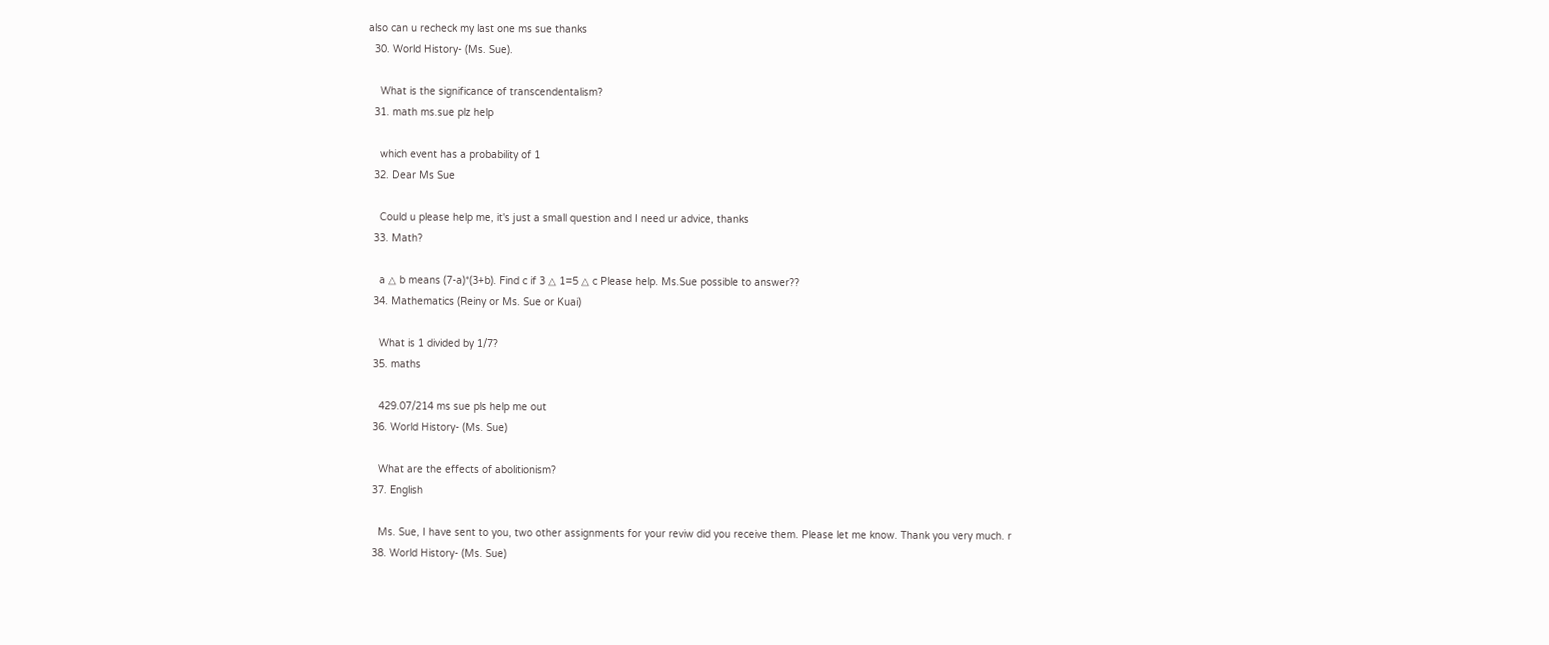also can u recheck my last one ms sue thanks
  30. World History- (Ms. Sue).

    What is the significance of transcendentalism?
  31. math ms.sue plz help

    which event has a probability of 1
  32. Dear Ms Sue

    Could u please help me, it's just a small question and I need ur advice, thanks
  33. Math?

    a △ b means (7-a)*(3+b). Find c if 3 △ 1=5 △ c Please help. Ms.Sue possible to answer??
  34. Mathematics (Reiny or Ms. Sue or Kuai)

    What is 1 divided by 1/7?
  35. maths

    429.07/214 ms sue pls help me out
  36. World History- (Ms. Sue)

    What are the effects of abolitionism?
  37. English

    Ms. Sue, I have sent to you, two other assignments for your reviw did you receive them. Please let me know. Thank you very much. r
  38. World History- (Ms. Sue)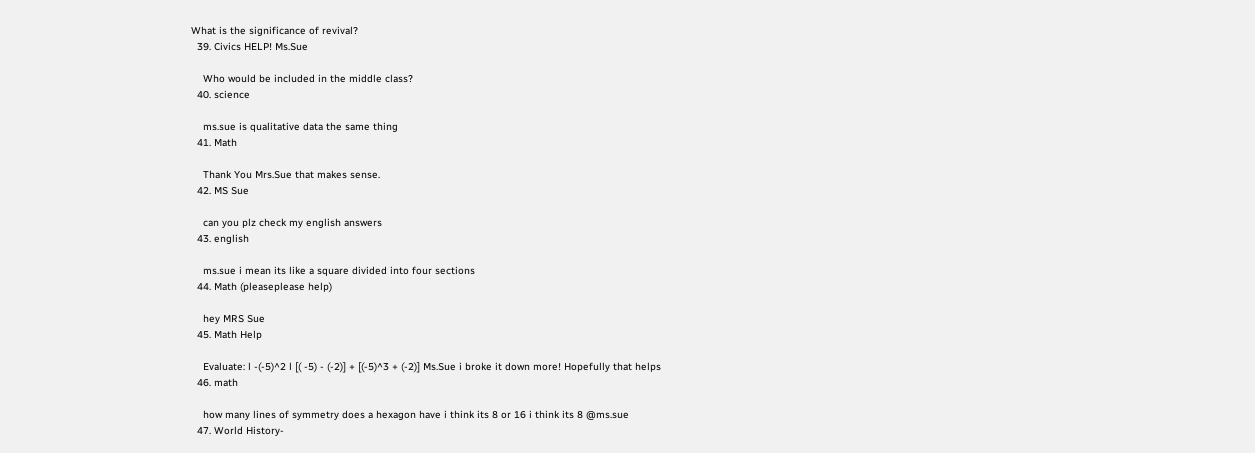What is the significance of revival?
  39. Civics HELP! Ms.Sue

    Who would be included in the middle class?
  40. science

    ms.sue is qualitative data the same thing
  41. Math

    Thank You Mrs.Sue that makes sense.
  42. MS Sue

    can you plz check my english answers
  43. english

    ms.sue i mean its like a square divided into four sections
  44. Math (pleaseplease help)

    hey MRS Sue
  45. Math Help

    Evaluate: l -(-5)^2 l [( -5) - (-2)] + [(-5)^3 + (-2)] Ms.Sue i broke it down more! Hopefully that helps
  46. math

    how many lines of symmetry does a hexagon have i think its 8 or 16 i think its 8 @ms.sue
  47. World History-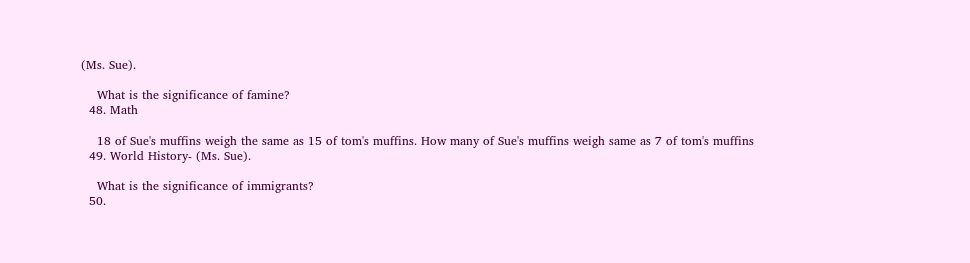(Ms. Sue).

    What is the significance of famine?
  48. Math

    18 of Sue's muffins weigh the same as 15 of tom's muffins. How many of Sue's muffins weigh same as 7 of tom's muffins
  49. World History- (Ms. Sue).

    What is the significance of immigrants?
  50.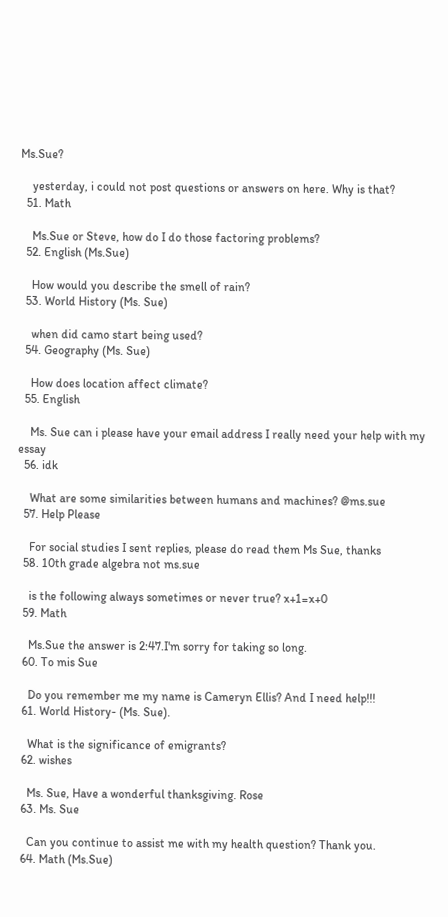Ms.Sue?

    yesterday, i could not post questions or answers on here. Why is that?
  51. Math

    Ms.Sue or Steve, how do I do those factoring problems?
  52. English (Ms.Sue)

    How would you describe the smell of rain?
  53. World History (Ms. Sue)

    when did camo start being used?
  54. Geography (Ms. Sue)

    How does location affect climate?
  55. English

    Ms. Sue can i please have your email address I really need your help with my essay
  56. idk

    What are some similarities between humans and machines? @ms.sue
  57. Help Please

    For social studies I sent replies, please do read them Ms Sue, thanks
  58. 10th grade algebra not ms.sue

    is the following always sometimes or never true? x+1=x+0
  59. Math

    Ms.Sue the answer is 2:47.I'm sorry for taking so long.
  60. To mis Sue

    Do you remember me my name is Cameryn Ellis? And I need help!!!
  61. World History- (Ms. Sue).

    What is the significance of emigrants?
  62. wishes

    Ms. Sue, Have a wonderful thanksgiving. Rose
  63. Ms. Sue

    Can you continue to assist me with my health question? Thank you.
  64. Math (Ms.Sue)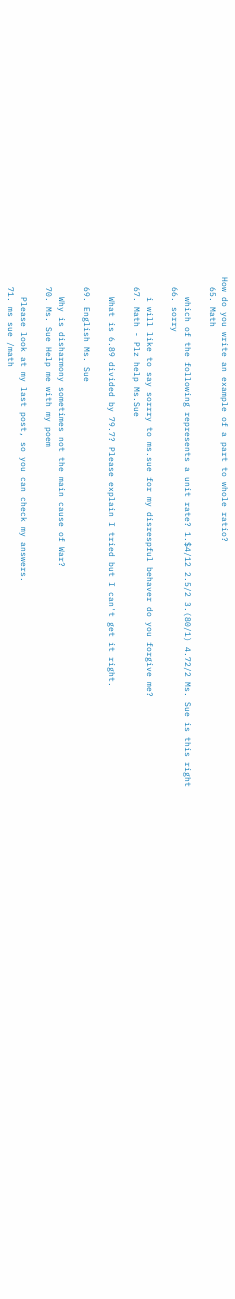How do you write an example of a part to whole ratio?
  65. Math

    which of the following represents a unit rate? 1.$4/12 2.5/2 3.(80/1) 4.72/2 Ms. Sue is this right
  66. sorry

    i will like to say sorrry to ms.sue for my disrespful behaver do you forgive me?
  67. Math - Plz help Ms.Sue

    What is 6.89 divided by 79.7? Please explain I tried but I can't get it right.

  69. English Ms. Sue

    Why is disharmony sometimes not the main cause of War?
  70. Ms. Sue Help me with my poem

    Please look at my last post, so you can check my answers.
  71. ms sue /math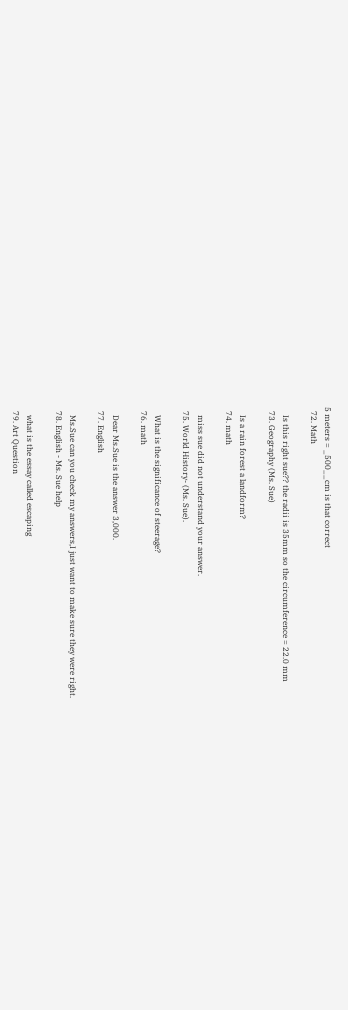5 meters = _500__cm is that correct
  72. Math

    Is this right sue?? the radii is 35mm so the circumference = 22.0 mm
  73. Geography (Ms. Sue)

    Is a rain forest a landform?
  74. math

    miss sue did not understand your answer.
  75. World History- (Ms. Sue).

    What is the significance of steerage?
  76. math

    Dear Ms.Sue is the answer 3,000.
  77. English

    Ms.Sue can you check my answers,I just want to make sure they were right.
  78. English - Ms. Sue help

    what is the essay called escaping
  79. Art Question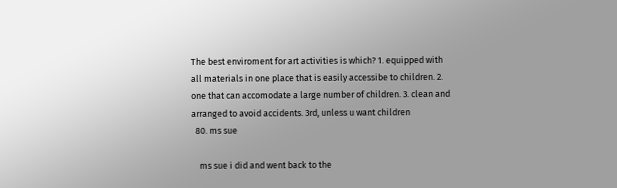The best enviroment for art activities is which? 1. equipped with all materials in one place that is easily accessibe to children. 2. one that can accomodate a large number of children. 3. clean and arranged to avoid accidents. 3rd, unless u want children
  80. ms sue

    ms sue i did and went back to the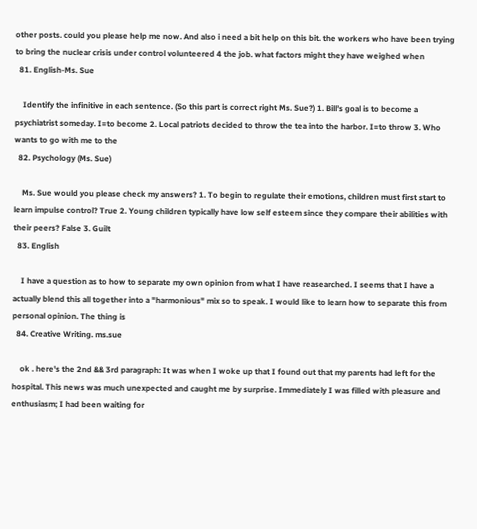other posts. could you please help me now. And also i need a bit help on this bit. the workers who have been trying to bring the nuclear crisis under control volunteered 4 the job. what factors might they have weighed when
  81. English-Ms. Sue

    Identify the infinitive in each sentence. (So this part is correct right Ms. Sue?) 1. Bill’s goal is to become a psychiatrist someday. I=to become 2. Local patriots decided to throw the tea into the harbor. I=to throw 3. Who wants to go with me to the
  82. Psychology (Ms. Sue)

    Ms. Sue would you please check my answers? 1. To begin to regulate their emotions, children must first start to learn impulse control? True 2. Young children typically have low self esteem since they compare their abilities with their peers? False 3. Guilt
  83. English

    I have a question as to how to separate my own opinion from what I have reasearched. I seems that I have a actually blend this all together into a "harmonious" mix so to speak. I would like to learn how to separate this from personal opinion. The thing is
  84. Creative Writing. ms.sue

    ok . here's the 2nd && 3rd paragraph: It was when I woke up that I found out that my parents had left for the hospital. This news was much unexpected and caught me by surprise. Immediately I was filled with pleasure and enthusiasm; I had been waiting for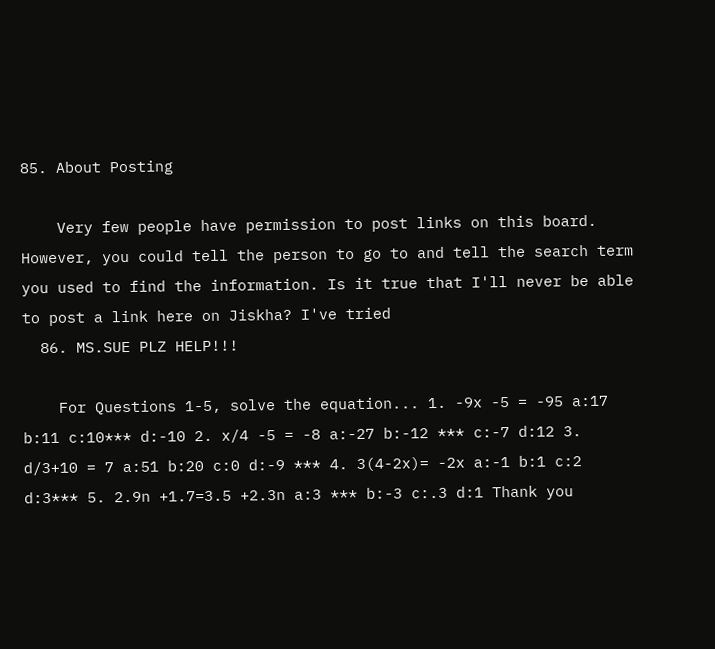85. About Posting

    Very few people have permission to post links on this board. However, you could tell the person to go to and tell the search term you used to find the information. Is it true that I'll never be able to post a link here on Jiskha? I've tried
  86. MS.SUE PLZ HELP!!!

    For Questions 1-5, solve the equation... 1. -9x -5 = -95 a:17 b:11 c:10*** d:-10 2. x/4 -5 = -8 a:-27 b:-12 *** c:-7 d:12 3. d/3+10 = 7 a:51 b:20 c:0 d:-9 *** 4. 3(4-2x)= -2x a:-1 b:1 c:2 d:3*** 5. 2.9n +1.7=3.5 +2.3n a:3 *** b:-3 c:.3 d:1 Thank you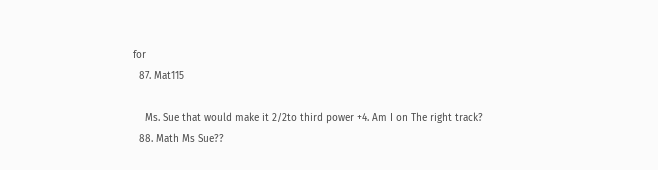for
  87. Mat115

    Ms. Sue that would make it 2/2to third power +4. Am I on The right track?
  88. Math Ms Sue??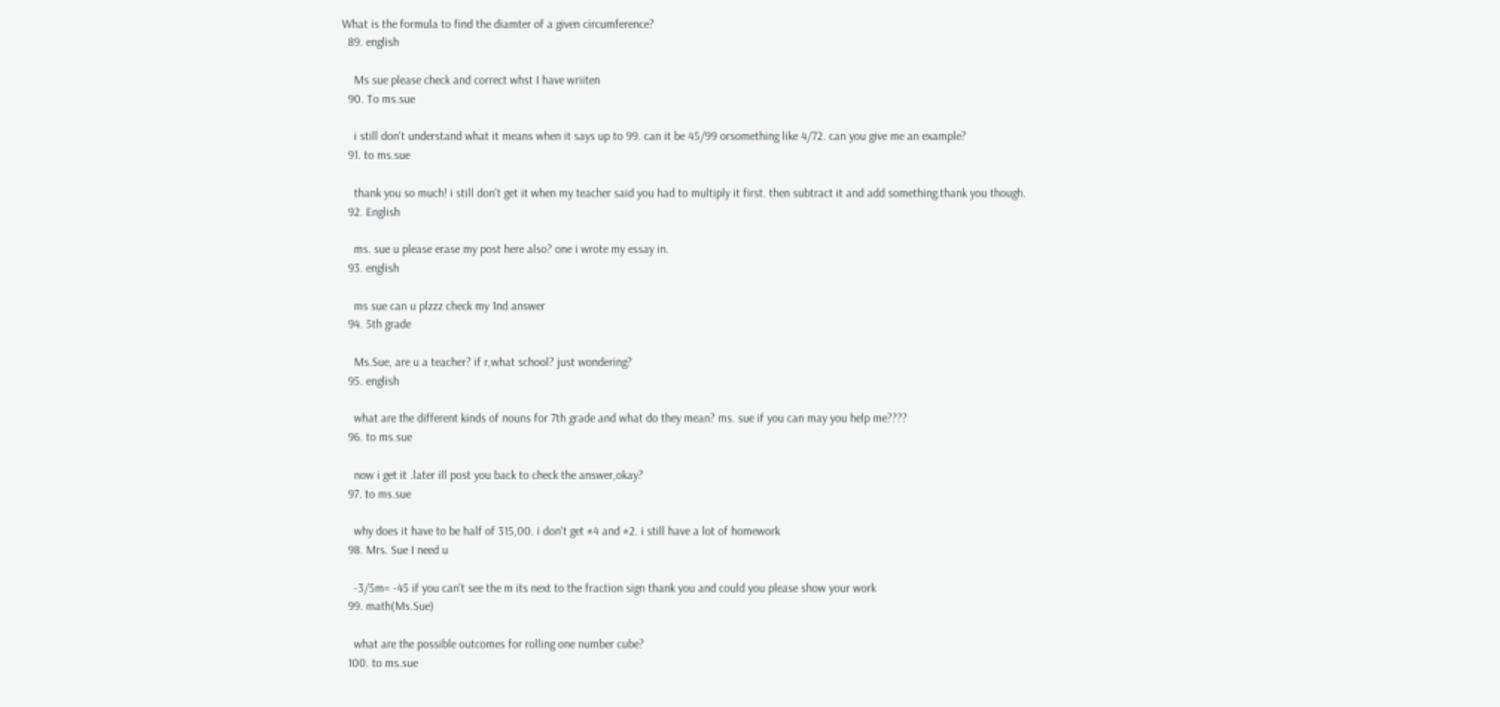What is the formula to find the diamter of a given circumference?
  89. english

    Ms sue please check and correct whst I have wriiten
  90. To ms.sue

    i still don't understand what it means when it says up to 99. can it be 45/99 orsomething like 4/72. can you give me an example?
  91. to ms.sue

    thank you so much! i still don't get it when my teacher said you had to multiply it first. then subtract it and add something.thank you though.
  92. English

    ms. sue u please erase my post here also? one i wrote my essay in.
  93. english

    ms sue can u plzzz check my 1nd answer
  94. 5th grade

    Ms.Sue, are u a teacher? if r,what school? just wondering?
  95. english

    what are the different kinds of nouns for 7th grade and what do they mean? ms. sue if you can may you help me????
  96. to ms.sue

    now i get it .later ill post you back to check the answer,okay?
  97. to ms.sue

    why does it have to be half of 315,00. i don't get #4 and #2. i still have a lot of homework
  98. Mrs. Sue I need u

    -3/5m= -45 if you can't see the m its next to the fraction sign thank you and could you please show your work
  99. math(Ms.Sue)

    what are the possible outcomes for rolling one number cube?
  100. to ms.sue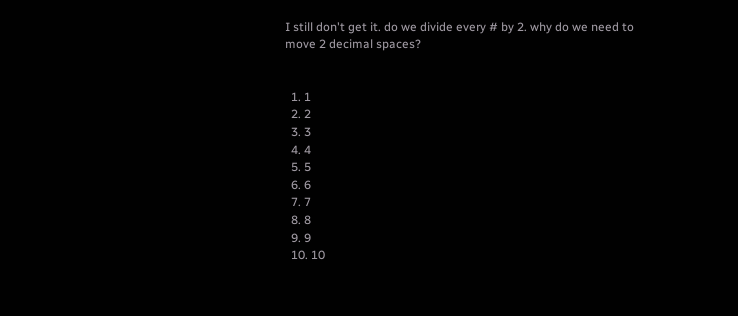I still don't get it. do we divide every # by 2. why do we need to move 2 decimal spaces?


  1. 1
  2. 2
  3. 3
  4. 4
  5. 5
  6. 6
  7. 7
  8. 8
  9. 9
  10. 10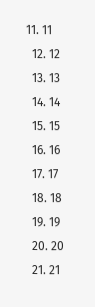11. 11
  12. 12
  13. 13
  14. 14
  15. 15
  16. 16
  17. 17
  18. 18
  19. 19
  20. 20
  21. 21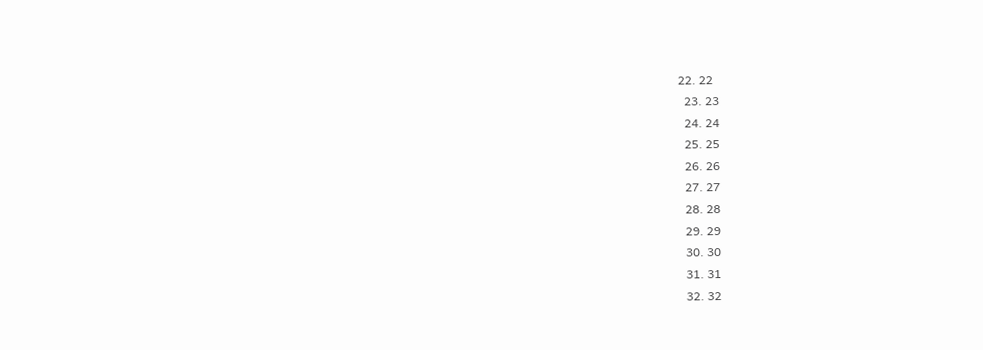22. 22
  23. 23
  24. 24
  25. 25
  26. 26
  27. 27
  28. 28
  29. 29
  30. 30
  31. 31
  32. 32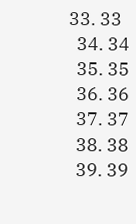33. 33
  34. 34
  35. 35
  36. 36
  37. 37
  38. 38
  39. 39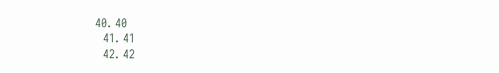40. 40
  41. 41
  42. 42